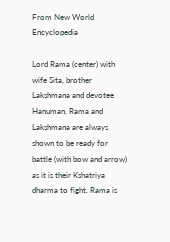From New World Encyclopedia

Lord Rama (center) with wife Sita, brother Lakshmana and devotee Hanuman. Rama and Lakshmana are always shown to be ready for battle (with bow and arrow) as it is their Kshatriya dharma to fight. Rama is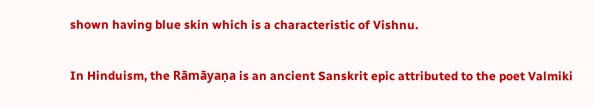shown having blue skin which is a characteristic of Vishnu.

In Hinduism, the Rāmāyaṇa is an ancient Sanskrit epic attributed to the poet Valmiki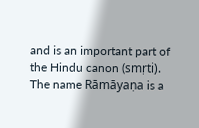and is an important part of the Hindu canon (smṛti). The name Rāmāyaṇa is a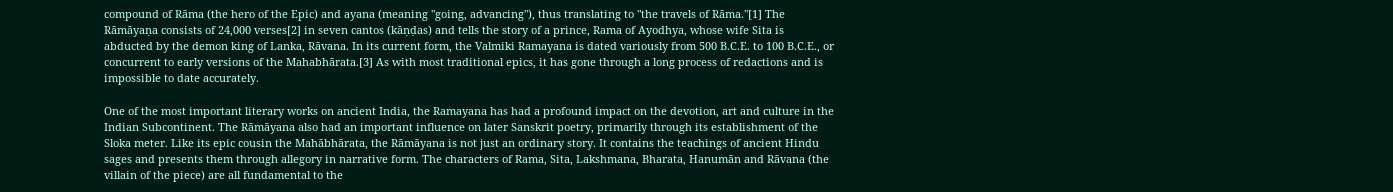compound of Rāma (the hero of the Epic) and ayana (meaning "going, advancing"), thus translating to "the travels of Rāma."[1] The Rāmāyaṇa consists of 24,000 verses[2] in seven cantos (kāṇḍas) and tells the story of a prince, Rama of Ayodhya, whose wife Sita is abducted by the demon king of Lanka, Rāvana. In its current form, the Valmiki Ramayana is dated variously from 500 B.C.E. to 100 B.C.E., or concurrent to early versions of the Mahabhārata.[3] As with most traditional epics, it has gone through a long process of redactions and is impossible to date accurately.

One of the most important literary works on ancient India, the Ramayana has had a profound impact on the devotion, art and culture in the Indian Subcontinent. The Rāmāyana also had an important influence on later Sanskrit poetry, primarily through its establishment of the Sloka meter. Like its epic cousin the Mahābhārata, the Rāmāyana is not just an ordinary story. It contains the teachings of ancient Hindu sages and presents them through allegory in narrative form. The characters of Rama, Sita, Lakshmana, Bharata, Hanumān and Rāvana (the villain of the piece) are all fundamental to the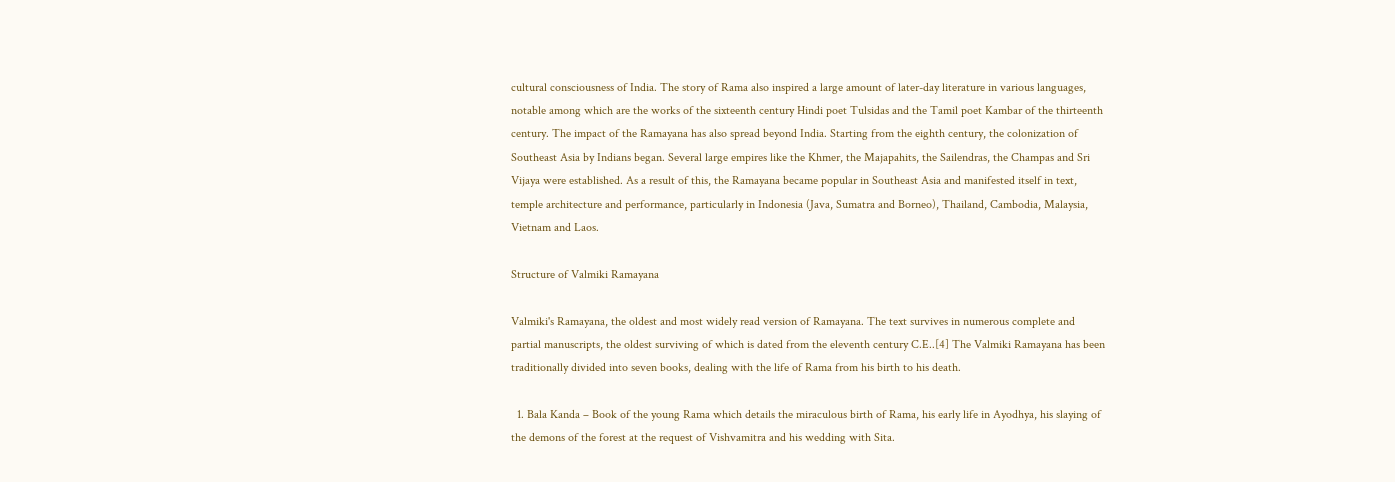cultural consciousness of India. The story of Rama also inspired a large amount of later-day literature in various languages, notable among which are the works of the sixteenth century Hindi poet Tulsidas and the Tamil poet Kambar of the thirteenth century. The impact of the Ramayana has also spread beyond India. Starting from the eighth century, the colonization of Southeast Asia by Indians began. Several large empires like the Khmer, the Majapahits, the Sailendras, the Champas and Sri Vijaya were established. As a result of this, the Ramayana became popular in Southeast Asia and manifested itself in text, temple architecture and performance, particularly in Indonesia (Java, Sumatra and Borneo), Thailand, Cambodia, Malaysia, Vietnam and Laos.

Structure of Valmiki Ramayana

Valmiki's Ramayana, the oldest and most widely read version of Ramayana. The text survives in numerous complete and partial manuscripts, the oldest surviving of which is dated from the eleventh century C.E..[4] The Valmiki Ramayana has been traditionally divided into seven books, dealing with the life of Rama from his birth to his death.

  1. Bala Kanda – Book of the young Rama which details the miraculous birth of Rama, his early life in Ayodhya, his slaying of the demons of the forest at the request of Vishvamitra and his wedding with Sita.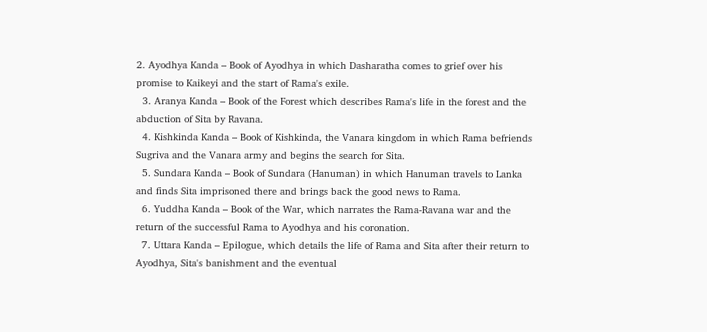2. Ayodhya Kanda – Book of Ayodhya in which Dasharatha comes to grief over his promise to Kaikeyi and the start of Rama's exile.
  3. Aranya Kanda – Book of the Forest which describes Rama's life in the forest and the abduction of Sita by Ravana.
  4. Kishkinda Kanda – Book of Kishkinda, the Vanara kingdom in which Rama befriends Sugriva and the Vanara army and begins the search for Sita.
  5. Sundara Kanda – Book of Sundara (Hanuman) in which Hanuman travels to Lanka and finds Sita imprisoned there and brings back the good news to Rama.
  6. Yuddha Kanda – Book of the War, which narrates the Rama-Ravana war and the return of the successful Rama to Ayodhya and his coronation.
  7. Uttara Kanda – Epilogue, which details the life of Rama and Sita after their return to Ayodhya, Sita's banishment and the eventual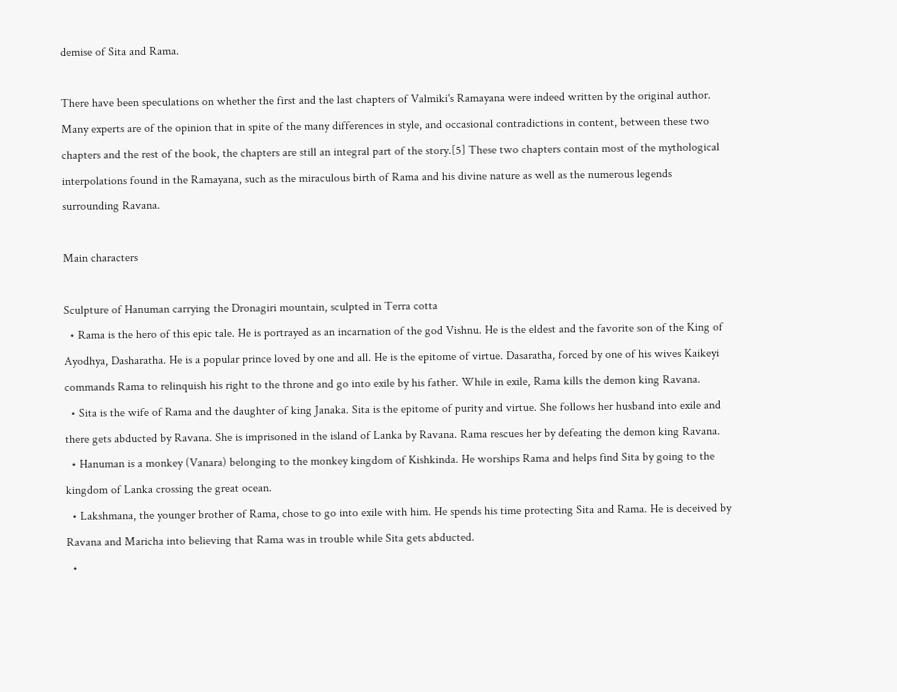demise of Sita and Rama.

There have been speculations on whether the first and the last chapters of Valmiki's Ramayana were indeed written by the original author. Many experts are of the opinion that in spite of the many differences in style, and occasional contradictions in content, between these two chapters and the rest of the book, the chapters are still an integral part of the story.[5] These two chapters contain most of the mythological interpolations found in the Ramayana, such as the miraculous birth of Rama and his divine nature as well as the numerous legends surrounding Ravana.

Main characters

Sculpture of Hanuman carrying the Dronagiri mountain, sculpted in Terra cotta
  • Rama is the hero of this epic tale. He is portrayed as an incarnation of the god Vishnu. He is the eldest and the favorite son of the King of Ayodhya, Dasharatha. He is a popular prince loved by one and all. He is the epitome of virtue. Dasaratha, forced by one of his wives Kaikeyi commands Rama to relinquish his right to the throne and go into exile by his father. While in exile, Rama kills the demon king Ravana.
  • Sita is the wife of Rama and the daughter of king Janaka. Sita is the epitome of purity and virtue. She follows her husband into exile and there gets abducted by Ravana. She is imprisoned in the island of Lanka by Ravana. Rama rescues her by defeating the demon king Ravana.
  • Hanuman is a monkey (Vanara) belonging to the monkey kingdom of Kishkinda. He worships Rama and helps find Sita by going to the kingdom of Lanka crossing the great ocean.
  • Lakshmana, the younger brother of Rama, chose to go into exile with him. He spends his time protecting Sita and Rama. He is deceived by Ravana and Maricha into believing that Rama was in trouble while Sita gets abducted.
  •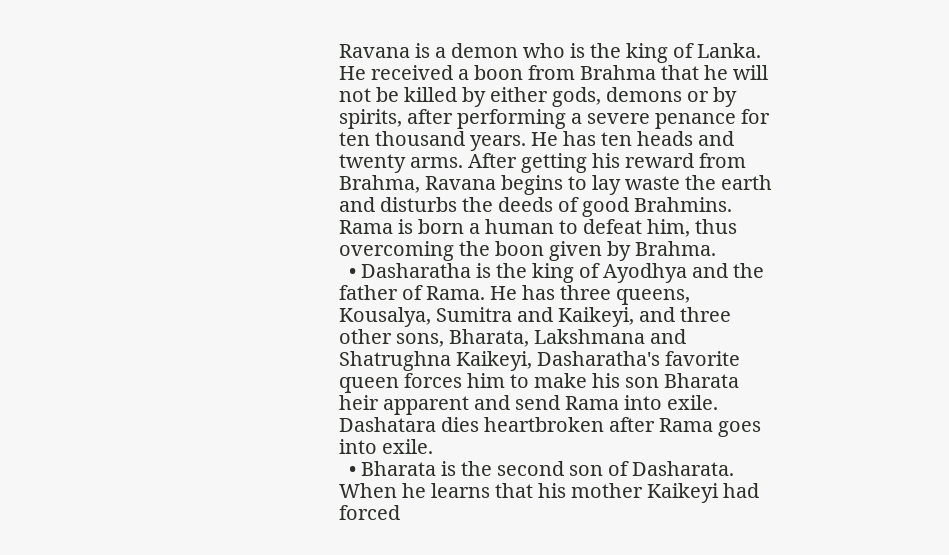Ravana is a demon who is the king of Lanka. He received a boon from Brahma that he will not be killed by either gods, demons or by spirits, after performing a severe penance for ten thousand years. He has ten heads and twenty arms. After getting his reward from Brahma, Ravana begins to lay waste the earth and disturbs the deeds of good Brahmins. Rama is born a human to defeat him, thus overcoming the boon given by Brahma.
  • Dasharatha is the king of Ayodhya and the father of Rama. He has three queens, Kousalya, Sumitra and Kaikeyi, and three other sons, Bharata, Lakshmana and Shatrughna Kaikeyi, Dasharatha's favorite queen forces him to make his son Bharata heir apparent and send Rama into exile. Dashatara dies heartbroken after Rama goes into exile.
  • Bharata is the second son of Dasharata. When he learns that his mother Kaikeyi had forced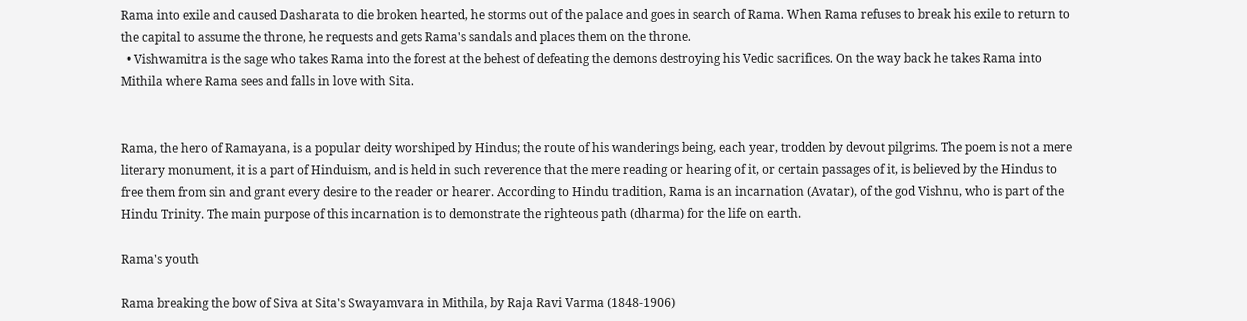Rama into exile and caused Dasharata to die broken hearted, he storms out of the palace and goes in search of Rama. When Rama refuses to break his exile to return to the capital to assume the throne, he requests and gets Rama's sandals and places them on the throne.
  • Vishwamitra is the sage who takes Rama into the forest at the behest of defeating the demons destroying his Vedic sacrifices. On the way back he takes Rama into Mithila where Rama sees and falls in love with Sita.


Rama, the hero of Ramayana, is a popular deity worshiped by Hindus; the route of his wanderings being, each year, trodden by devout pilgrims. The poem is not a mere literary monument, it is a part of Hinduism, and is held in such reverence that the mere reading or hearing of it, or certain passages of it, is believed by the Hindus to free them from sin and grant every desire to the reader or hearer. According to Hindu tradition, Rama is an incarnation (Avatar), of the god Vishnu, who is part of the Hindu Trinity. The main purpose of this incarnation is to demonstrate the righteous path (dharma) for the life on earth.

Rama's youth

Rama breaking the bow of Siva at Sita's Swayamvara in Mithila, by Raja Ravi Varma (1848-1906)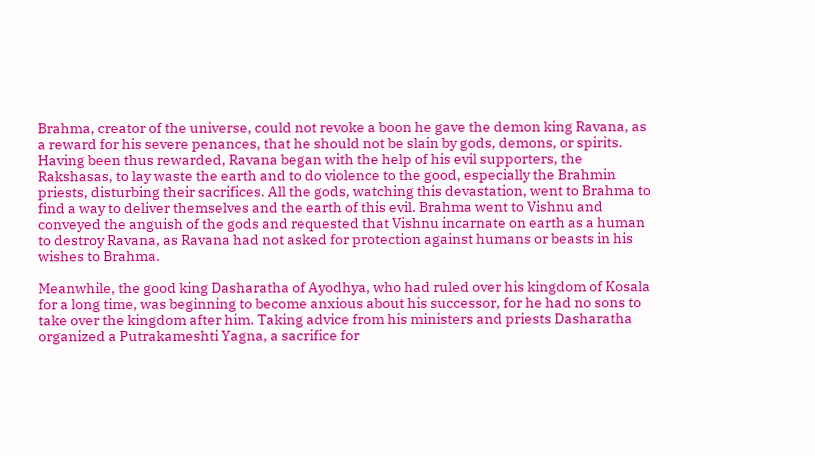Brahma, creator of the universe, could not revoke a boon he gave the demon king Ravana, as a reward for his severe penances, that he should not be slain by gods, demons, or spirits. Having been thus rewarded, Ravana began with the help of his evil supporters, the Rakshasas, to lay waste the earth and to do violence to the good, especially the Brahmin priests, disturbing their sacrifices. All the gods, watching this devastation, went to Brahma to find a way to deliver themselves and the earth of this evil. Brahma went to Vishnu and conveyed the anguish of the gods and requested that Vishnu incarnate on earth as a human to destroy Ravana, as Ravana had not asked for protection against humans or beasts in his wishes to Brahma.

Meanwhile, the good king Dasharatha of Ayodhya, who had ruled over his kingdom of Kosala for a long time, was beginning to become anxious about his successor, for he had no sons to take over the kingdom after him. Taking advice from his ministers and priests Dasharatha organized a Putrakameshti Yagna, a sacrifice for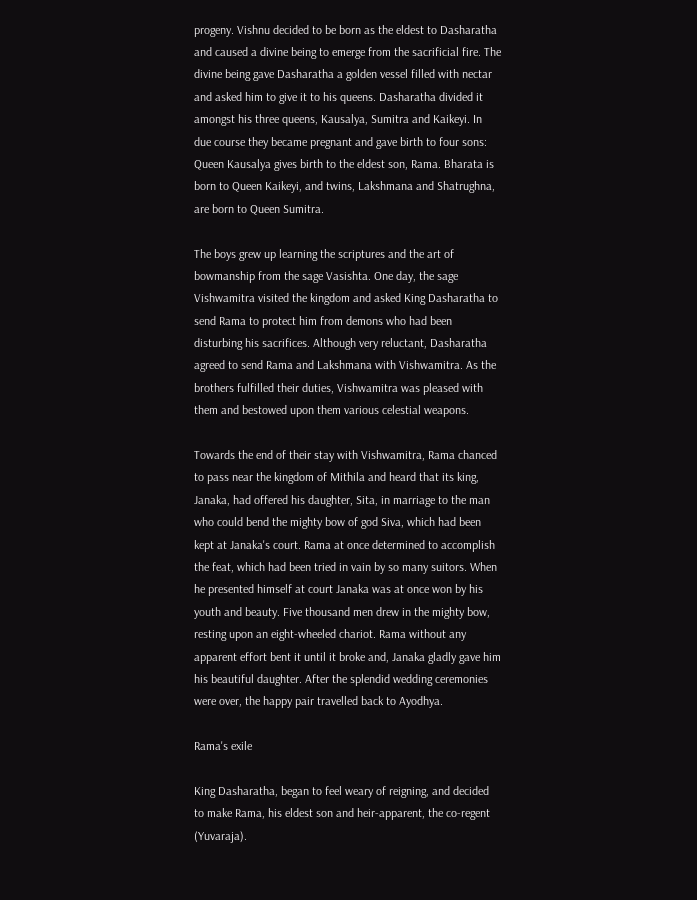progeny. Vishnu decided to be born as the eldest to Dasharatha and caused a divine being to emerge from the sacrificial fire. The divine being gave Dasharatha a golden vessel filled with nectar and asked him to give it to his queens. Dasharatha divided it amongst his three queens, Kausalya, Sumitra and Kaikeyi. In due course they became pregnant and gave birth to four sons: Queen Kausalya gives birth to the eldest son, Rama. Bharata is born to Queen Kaikeyi, and twins, Lakshmana and Shatrughna, are born to Queen Sumitra.

The boys grew up learning the scriptures and the art of bowmanship from the sage Vasishta. One day, the sage Vishwamitra visited the kingdom and asked King Dasharatha to send Rama to protect him from demons who had been disturbing his sacrifices. Although very reluctant, Dasharatha agreed to send Rama and Lakshmana with Vishwamitra. As the brothers fulfilled their duties, Vishwamitra was pleased with them and bestowed upon them various celestial weapons.

Towards the end of their stay with Vishwamitra, Rama chanced to pass near the kingdom of Mithila and heard that its king, Janaka, had offered his daughter, Sita, in marriage to the man who could bend the mighty bow of god Siva, which had been kept at Janaka's court. Rama at once determined to accomplish the feat, which had been tried in vain by so many suitors. When he presented himself at court Janaka was at once won by his youth and beauty. Five thousand men drew in the mighty bow, resting upon an eight-wheeled chariot. Rama without any apparent effort bent it until it broke and, Janaka gladly gave him his beautiful daughter. After the splendid wedding ceremonies were over, the happy pair travelled back to Ayodhya.

Rama's exile

King Dasharatha, began to feel weary of reigning, and decided to make Rama, his eldest son and heir-apparent, the co-regent (Yuvaraja).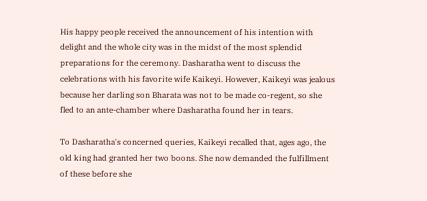His happy people received the announcement of his intention with delight and the whole city was in the midst of the most splendid preparations for the ceremony. Dasharatha went to discuss the celebrations with his favorite wife Kaikeyi. However, Kaikeyi was jealous because her darling son Bharata was not to be made co-regent, so she fled to an ante-chamber where Dasharatha found her in tears.

To Dasharatha's concerned queries, Kaikeyi recalled that, ages ago, the old king had granted her two boons. She now demanded the fulfillment of these before she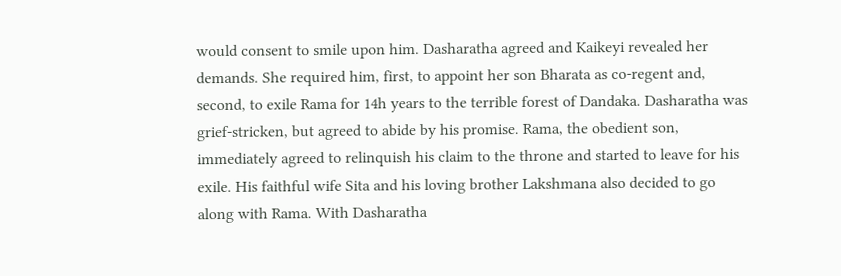would consent to smile upon him. Dasharatha agreed and Kaikeyi revealed her demands. She required him, first, to appoint her son Bharata as co-regent and, second, to exile Rama for 14h years to the terrible forest of Dandaka. Dasharatha was grief-stricken, but agreed to abide by his promise. Rama, the obedient son, immediately agreed to relinquish his claim to the throne and started to leave for his exile. His faithful wife Sita and his loving brother Lakshmana also decided to go along with Rama. With Dasharatha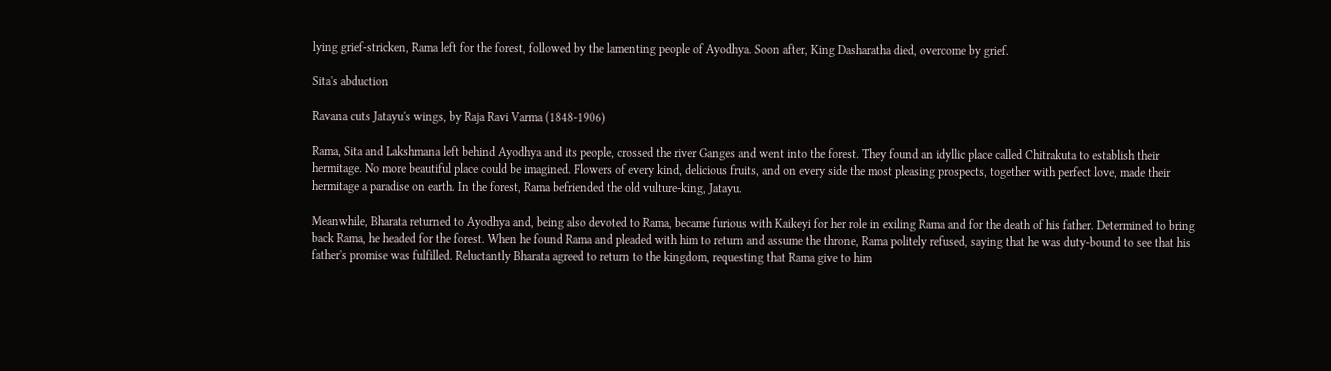lying grief-stricken, Rama left for the forest, followed by the lamenting people of Ayodhya. Soon after, King Dasharatha died, overcome by grief.

Sita's abduction

Ravana cuts Jatayu's wings, by Raja Ravi Varma (1848-1906)

Rama, Sita and Lakshmana left behind Ayodhya and its people, crossed the river Ganges and went into the forest. They found an idyllic place called Chitrakuta to establish their hermitage. No more beautiful place could be imagined. Flowers of every kind, delicious fruits, and on every side the most pleasing prospects, together with perfect love, made their hermitage a paradise on earth. In the forest, Rama befriended the old vulture-king, Jatayu.

Meanwhile, Bharata returned to Ayodhya and, being also devoted to Rama, became furious with Kaikeyi for her role in exiling Rama and for the death of his father. Determined to bring back Rama, he headed for the forest. When he found Rama and pleaded with him to return and assume the throne, Rama politely refused, saying that he was duty-bound to see that his father's promise was fulfilled. Reluctantly Bharata agreed to return to the kingdom, requesting that Rama give to him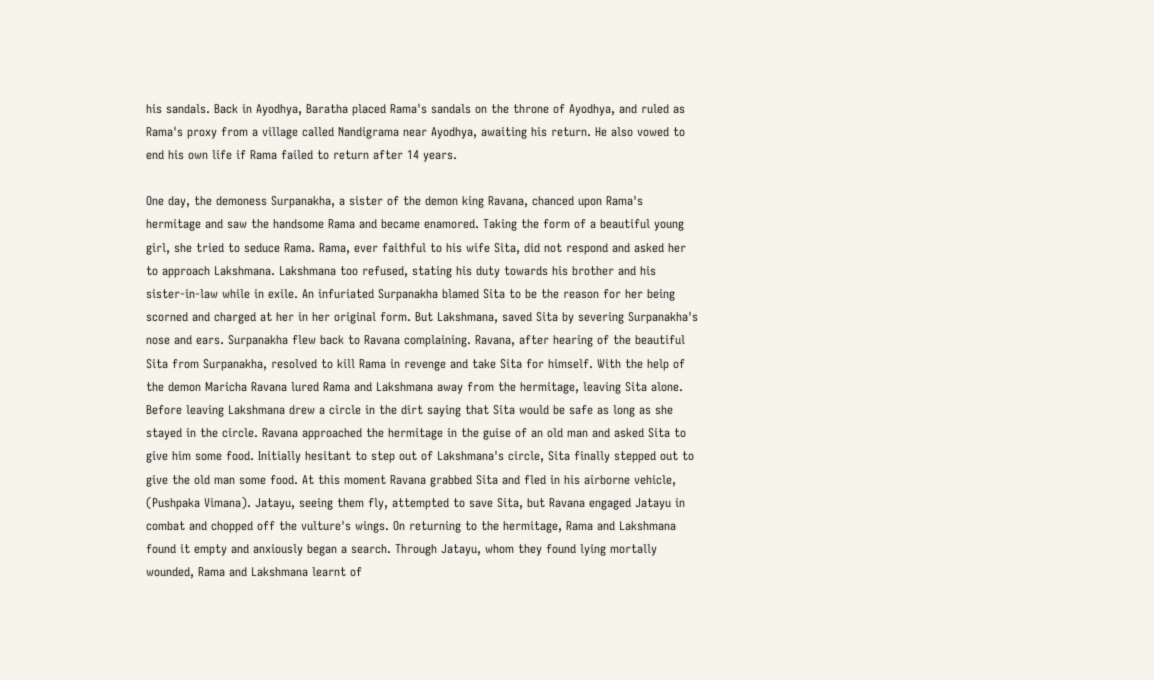his sandals. Back in Ayodhya, Baratha placed Rama's sandals on the throne of Ayodhya, and ruled as Rama's proxy from a village called Nandigrama near Ayodhya, awaiting his return. He also vowed to end his own life if Rama failed to return after 14 years.

One day, the demoness Surpanakha, a sister of the demon king Ravana, chanced upon Rama's hermitage and saw the handsome Rama and became enamored. Taking the form of a beautiful young girl, she tried to seduce Rama. Rama, ever faithful to his wife Sita, did not respond and asked her to approach Lakshmana. Lakshmana too refused, stating his duty towards his brother and his sister-in-law while in exile. An infuriated Surpanakha blamed Sita to be the reason for her being scorned and charged at her in her original form. But Lakshmana, saved Sita by severing Surpanakha's nose and ears. Surpanakha flew back to Ravana complaining. Ravana, after hearing of the beautiful Sita from Surpanakha, resolved to kill Rama in revenge and take Sita for himself. With the help of the demon Maricha Ravana lured Rama and Lakshmana away from the hermitage, leaving Sita alone. Before leaving Lakshmana drew a circle in the dirt saying that Sita would be safe as long as she stayed in the circle. Ravana approached the hermitage in the guise of an old man and asked Sita to give him some food. Initially hesitant to step out of Lakshmana's circle, Sita finally stepped out to give the old man some food. At this moment Ravana grabbed Sita and fled in his airborne vehicle, (Pushpaka Vimana). Jatayu, seeing them fly, attempted to save Sita, but Ravana engaged Jatayu in combat and chopped off the vulture's wings. On returning to the hermitage, Rama and Lakshmana found it empty and anxiously began a search. Through Jatayu, whom they found lying mortally wounded, Rama and Lakshmana learnt of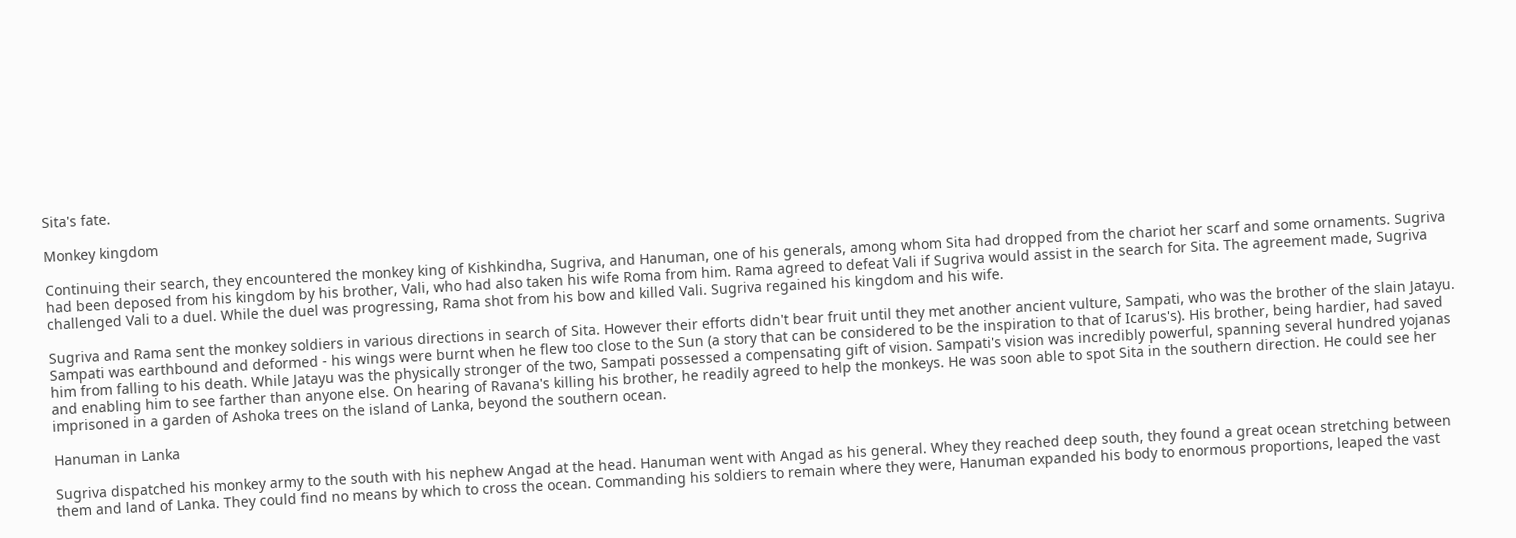Sita's fate.

Monkey kingdom

Continuing their search, they encountered the monkey king of Kishkindha, Sugriva, and Hanuman, one of his generals, among whom Sita had dropped from the chariot her scarf and some ornaments. Sugriva had been deposed from his kingdom by his brother, Vali, who had also taken his wife Roma from him. Rama agreed to defeat Vali if Sugriva would assist in the search for Sita. The agreement made, Sugriva challenged Vali to a duel. While the duel was progressing, Rama shot from his bow and killed Vali. Sugriva regained his kingdom and his wife.

Sugriva and Rama sent the monkey soldiers in various directions in search of Sita. However their efforts didn't bear fruit until they met another ancient vulture, Sampati, who was the brother of the slain Jatayu. Sampati was earthbound and deformed - his wings were burnt when he flew too close to the Sun (a story that can be considered to be the inspiration to that of Icarus's). His brother, being hardier, had saved him from falling to his death. While Jatayu was the physically stronger of the two, Sampati possessed a compensating gift of vision. Sampati's vision was incredibly powerful, spanning several hundred yojanas and enabling him to see farther than anyone else. On hearing of Ravana's killing his brother, he readily agreed to help the monkeys. He was soon able to spot Sita in the southern direction. He could see her imprisoned in a garden of Ashoka trees on the island of Lanka, beyond the southern ocean.

Hanuman in Lanka

Sugriva dispatched his monkey army to the south with his nephew Angad at the head. Hanuman went with Angad as his general. Whey they reached deep south, they found a great ocean stretching between them and land of Lanka. They could find no means by which to cross the ocean. Commanding his soldiers to remain where they were, Hanuman expanded his body to enormous proportions, leaped the vast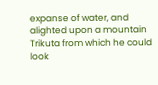expanse of water, and alighted upon a mountain Trikuta from which he could look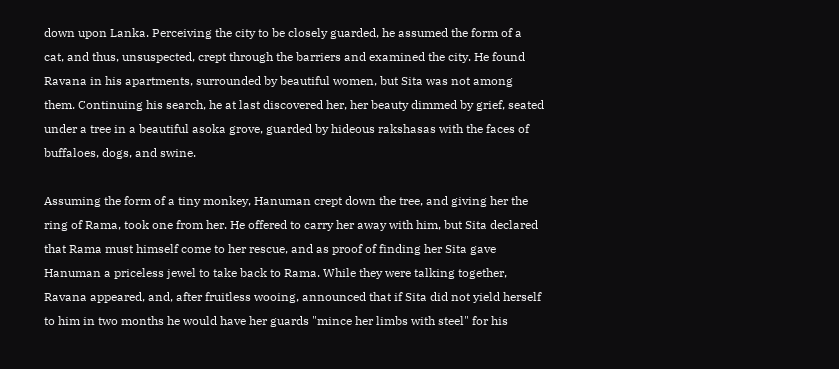down upon Lanka. Perceiving the city to be closely guarded, he assumed the form of a cat, and thus, unsuspected, crept through the barriers and examined the city. He found Ravana in his apartments, surrounded by beautiful women, but Sita was not among them. Continuing his search, he at last discovered her, her beauty dimmed by grief, seated under a tree in a beautiful asoka grove, guarded by hideous rakshasas with the faces of buffaloes, dogs, and swine.

Assuming the form of a tiny monkey, Hanuman crept down the tree, and giving her the ring of Rama, took one from her. He offered to carry her away with him, but Sita declared that Rama must himself come to her rescue, and as proof of finding her Sita gave Hanuman a priceless jewel to take back to Rama. While they were talking together, Ravana appeared, and, after fruitless wooing, announced that if Sita did not yield herself to him in two months he would have her guards "mince her limbs with steel" for his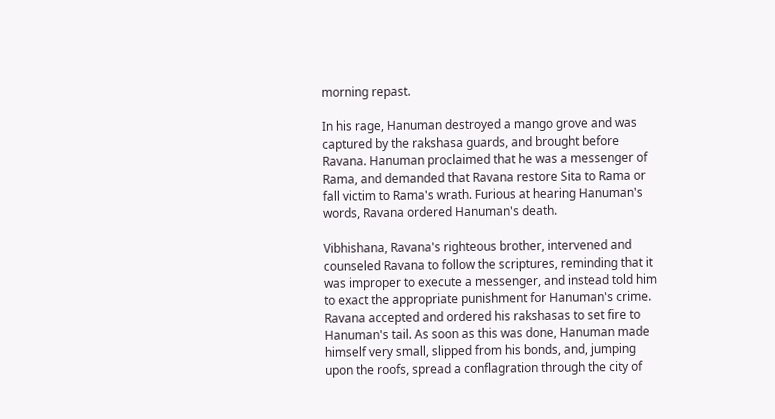morning repast.

In his rage, Hanuman destroyed a mango grove and was captured by the rakshasa guards, and brought before Ravana. Hanuman proclaimed that he was a messenger of Rama, and demanded that Ravana restore Sita to Rama or fall victim to Rama's wrath. Furious at hearing Hanuman's words, Ravana ordered Hanuman's death.

Vibhishana, Ravana's righteous brother, intervened and counseled Ravana to follow the scriptures, reminding that it was improper to execute a messenger, and instead told him to exact the appropriate punishment for Hanuman's crime. Ravana accepted and ordered his rakshasas to set fire to Hanuman's tail. As soon as this was done, Hanuman made himself very small, slipped from his bonds, and, jumping upon the roofs, spread a conflagration through the city of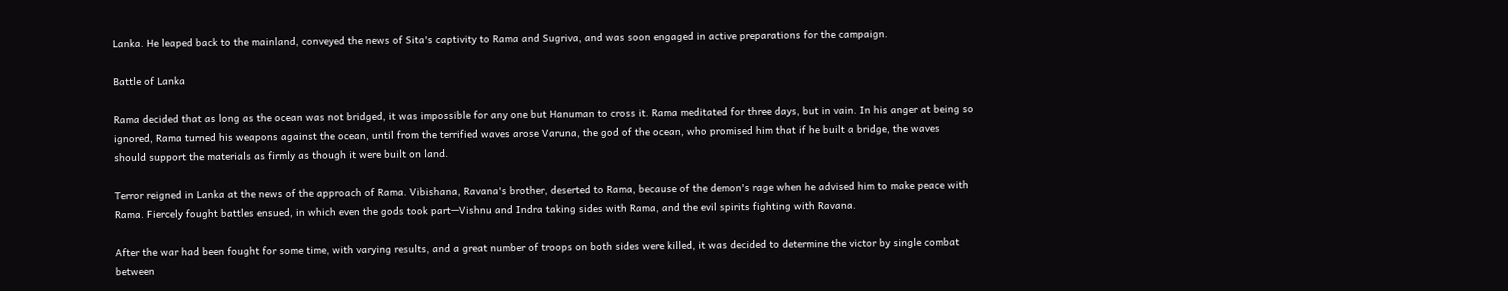Lanka. He leaped back to the mainland, conveyed the news of Sita's captivity to Rama and Sugriva, and was soon engaged in active preparations for the campaign.

Battle of Lanka

Rama decided that as long as the ocean was not bridged, it was impossible for any one but Hanuman to cross it. Rama meditated for three days, but in vain. In his anger at being so ignored, Rama turned his weapons against the ocean, until from the terrified waves arose Varuna, the god of the ocean, who promised him that if he built a bridge, the waves should support the materials as firmly as though it were built on land.

Terror reigned in Lanka at the news of the approach of Rama. Vibishana, Ravana's brother, deserted to Rama, because of the demon's rage when he advised him to make peace with Rama. Fiercely fought battles ensued, in which even the gods took part—Vishnu and Indra taking sides with Rama, and the evil spirits fighting with Ravana.

After the war had been fought for some time, with varying results, and a great number of troops on both sides were killed, it was decided to determine the victor by single combat between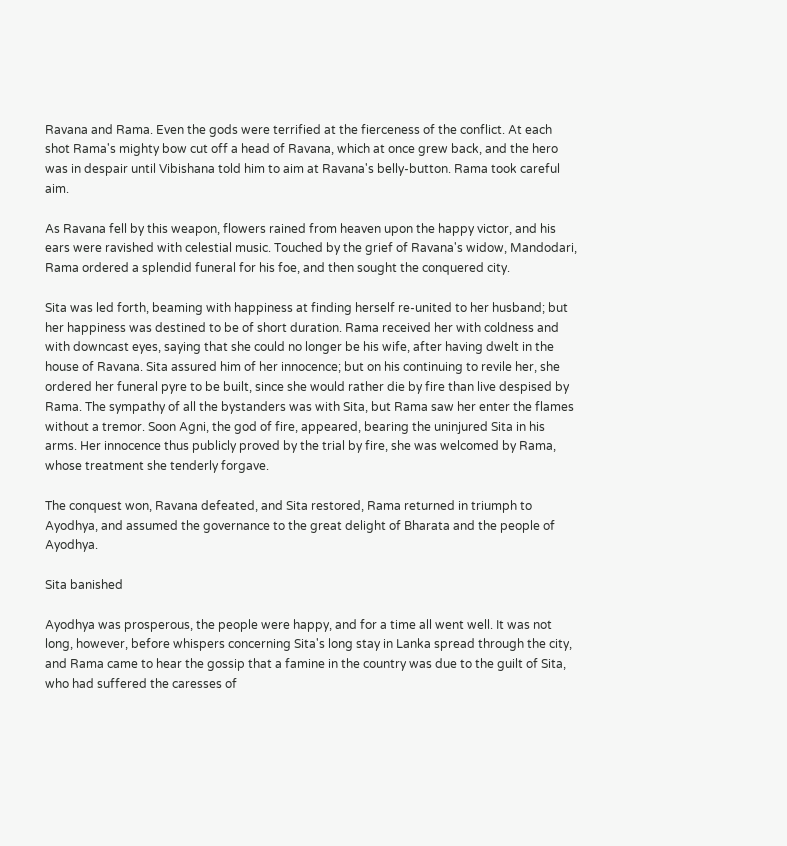Ravana and Rama. Even the gods were terrified at the fierceness of the conflict. At each shot Rama's mighty bow cut off a head of Ravana, which at once grew back, and the hero was in despair until Vibishana told him to aim at Ravana's belly-button. Rama took careful aim.

As Ravana fell by this weapon, flowers rained from heaven upon the happy victor, and his ears were ravished with celestial music. Touched by the grief of Ravana's widow, Mandodari, Rama ordered a splendid funeral for his foe, and then sought the conquered city.

Sita was led forth, beaming with happiness at finding herself re-united to her husband; but her happiness was destined to be of short duration. Rama received her with coldness and with downcast eyes, saying that she could no longer be his wife, after having dwelt in the house of Ravana. Sita assured him of her innocence; but on his continuing to revile her, she ordered her funeral pyre to be built, since she would rather die by fire than live despised by Rama. The sympathy of all the bystanders was with Sita, but Rama saw her enter the flames without a tremor. Soon Agni, the god of fire, appeared, bearing the uninjured Sita in his arms. Her innocence thus publicly proved by the trial by fire, she was welcomed by Rama, whose treatment she tenderly forgave.

The conquest won, Ravana defeated, and Sita restored, Rama returned in triumph to Ayodhya, and assumed the governance to the great delight of Bharata and the people of Ayodhya.

Sita banished

Ayodhya was prosperous, the people were happy, and for a time all went well. It was not long, however, before whispers concerning Sita's long stay in Lanka spread through the city, and Rama came to hear the gossip that a famine in the country was due to the guilt of Sita, who had suffered the caresses of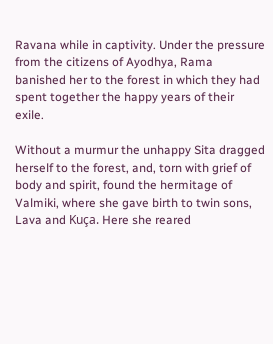Ravana while in captivity. Under the pressure from the citizens of Ayodhya, Rama banished her to the forest in which they had spent together the happy years of their exile.

Without a murmur the unhappy Sita dragged herself to the forest, and, torn with grief of body and spirit, found the hermitage of Valmiki, where she gave birth to twin sons, Lava and Kuça. Here she reared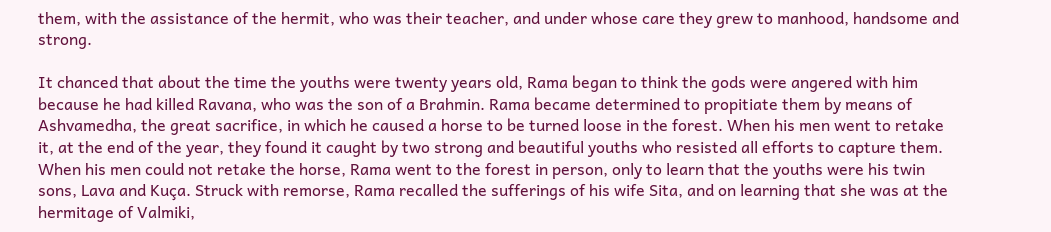them, with the assistance of the hermit, who was their teacher, and under whose care they grew to manhood, handsome and strong.

It chanced that about the time the youths were twenty years old, Rama began to think the gods were angered with him because he had killed Ravana, who was the son of a Brahmin. Rama became determined to propitiate them by means of Ashvamedha, the great sacrifice, in which he caused a horse to be turned loose in the forest. When his men went to retake it, at the end of the year, they found it caught by two strong and beautiful youths who resisted all efforts to capture them. When his men could not retake the horse, Rama went to the forest in person, only to learn that the youths were his twin sons, Lava and Kuça. Struck with remorse, Rama recalled the sufferings of his wife Sita, and on learning that she was at the hermitage of Valmiki,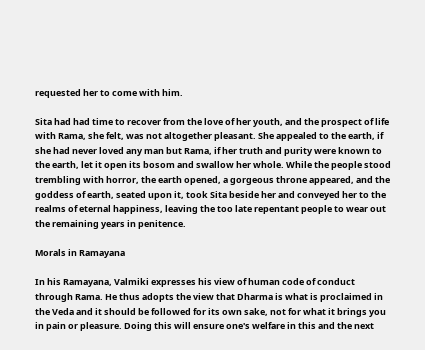requested her to come with him.

Sita had had time to recover from the love of her youth, and the prospect of life with Rama, she felt, was not altogether pleasant. She appealed to the earth, if she had never loved any man but Rama, if her truth and purity were known to the earth, let it open its bosom and swallow her whole. While the people stood trembling with horror, the earth opened, a gorgeous throne appeared, and the goddess of earth, seated upon it, took Sita beside her and conveyed her to the realms of eternal happiness, leaving the too late repentant people to wear out the remaining years in penitence.

Morals in Ramayana

In his Ramayana, Valmiki expresses his view of human code of conduct through Rama. He thus adopts the view that Dharma is what is proclaimed in the Veda and it should be followed for its own sake, not for what it brings you in pain or pleasure. Doing this will ensure one's welfare in this and the next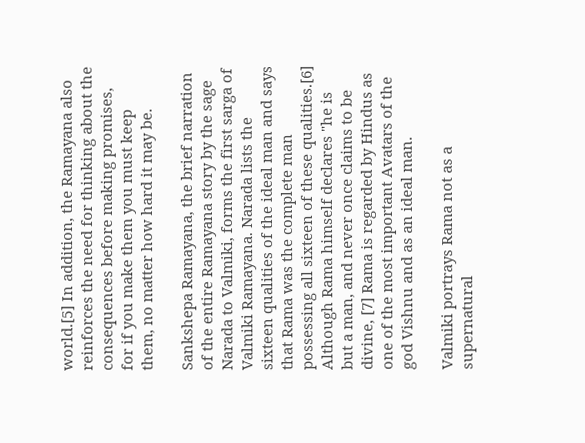world.[5] In addition, the Ramayana also reinforces the need for thinking about the consequences before making promises, for if you make them you must keep them, no matter how hard it may be.

Sankshepa Ramayana, the brief narration of the entire Ramayana story by the sage Narada to Valmiki, forms the first sarga of Valmiki Ramayana. Narada lists the sixteen qualities of the ideal man and says that Rama was the complete man possessing all sixteen of these qualities.[6] Although Rama himself declares "he is but a man, and never once claims to be divine, [7] Rama is regarded by Hindus as one of the most important Avatars of the god Vishnu and as an ideal man.

Valmiki portrays Rama not as a supernatural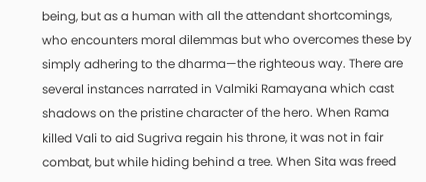being, but as a human with all the attendant shortcomings, who encounters moral dilemmas but who overcomes these by simply adhering to the dharma—the righteous way. There are several instances narrated in Valmiki Ramayana which cast shadows on the pristine character of the hero. When Rama killed Vali to aid Sugriva regain his throne, it was not in fair combat, but while hiding behind a tree. When Sita was freed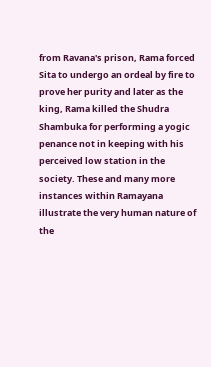from Ravana's prison, Rama forced Sita to undergo an ordeal by fire to prove her purity and later as the king, Rama killed the Shudra Shambuka for performing a yogic penance not in keeping with his perceived low station in the society. These and many more instances within Ramayana illustrate the very human nature of the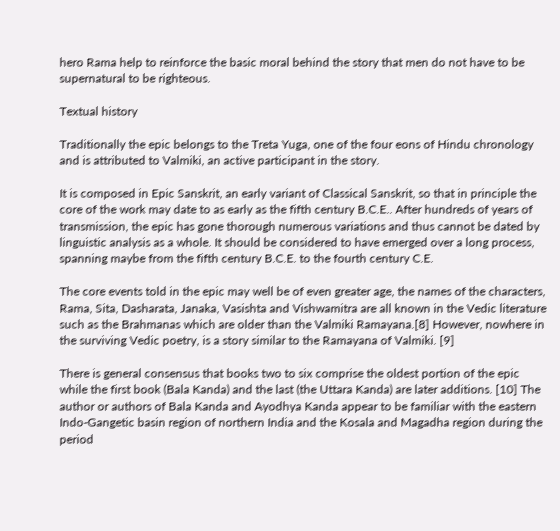hero Rama help to reinforce the basic moral behind the story that men do not have to be supernatural to be righteous.

Textual history

Traditionally the epic belongs to the Treta Yuga, one of the four eons of Hindu chronology and is attributed to Valmiki, an active participant in the story.

It is composed in Epic Sanskrit, an early variant of Classical Sanskrit, so that in principle the core of the work may date to as early as the fifth century B.C.E.. After hundreds of years of transmission, the epic has gone thorough numerous variations and thus cannot be dated by linguistic analysis as a whole. It should be considered to have emerged over a long process, spanning maybe from the fifth century B.C.E. to the fourth century C.E.

The core events told in the epic may well be of even greater age, the names of the characters, Rama, Sita, Dasharata, Janaka, Vasishta and Vishwamitra are all known in the Vedic literature such as the Brahmanas which are older than the Valmiki Ramayana.[8] However, nowhere in the surviving Vedic poetry, is a story similar to the Ramayana of Valmiki. [9]

There is general consensus that books two to six comprise the oldest portion of the epic while the first book (Bala Kanda) and the last (the Uttara Kanda) are later additions. [10] The author or authors of Bala Kanda and Ayodhya Kanda appear to be familiar with the eastern Indo-Gangetic basin region of northern India and the Kosala and Magadha region during the period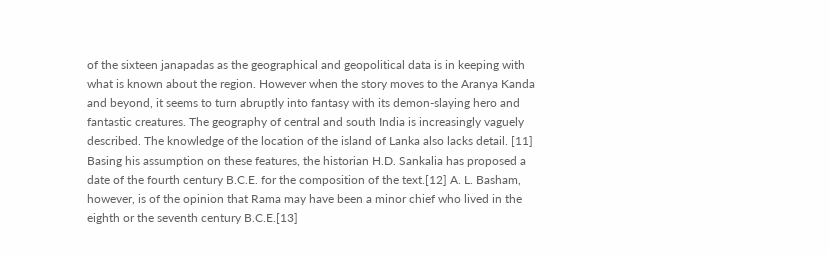of the sixteen janapadas as the geographical and geopolitical data is in keeping with what is known about the region. However when the story moves to the Aranya Kanda and beyond, it seems to turn abruptly into fantasy with its demon-slaying hero and fantastic creatures. The geography of central and south India is increasingly vaguely described. The knowledge of the location of the island of Lanka also lacks detail. [11] Basing his assumption on these features, the historian H.D. Sankalia has proposed a date of the fourth century B.C.E. for the composition of the text.[12] A. L. Basham, however, is of the opinion that Rama may have been a minor chief who lived in the eighth or the seventh century B.C.E.[13]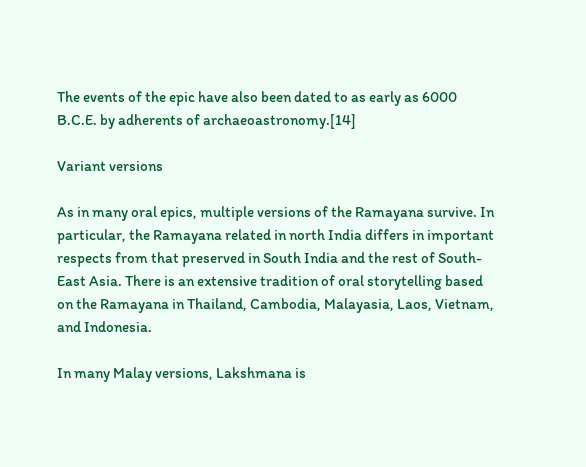The events of the epic have also been dated to as early as 6000 B.C.E. by adherents of archaeoastronomy.[14]

Variant versions

As in many oral epics, multiple versions of the Ramayana survive. In particular, the Ramayana related in north India differs in important respects from that preserved in South India and the rest of South-East Asia. There is an extensive tradition of oral storytelling based on the Ramayana in Thailand, Cambodia, Malayasia, Laos, Vietnam, and Indonesia.

In many Malay versions, Lakshmana is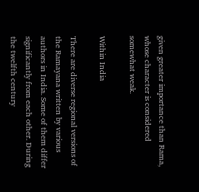given greater importance than Rama, whose character is considered somewhat weak.

Within India

There are diverse regional versions of the Ramayana written by various authors in India. Some of them differ significantly from each other. During the twelfth century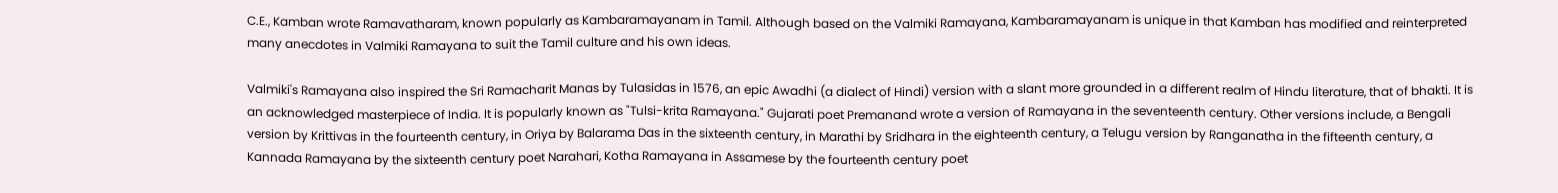C.E., Kamban wrote Ramavatharam, known popularly as Kambaramayanam in Tamil. Although based on the Valmiki Ramayana, Kambaramayanam is unique in that Kamban has modified and reinterpreted many anecdotes in Valmiki Ramayana to suit the Tamil culture and his own ideas.

Valmiki's Ramayana also inspired the Sri Ramacharit Manas by Tulasidas in 1576, an epic Awadhi (a dialect of Hindi) version with a slant more grounded in a different realm of Hindu literature, that of bhakti. It is an acknowledged masterpiece of India. It is popularly known as "Tulsi-krita Ramayana." Gujarati poet Premanand wrote a version of Ramayana in the seventeenth century. Other versions include, a Bengali version by Krittivas in the fourteenth century, in Oriya by Balarama Das in the sixteenth century, in Marathi by Sridhara in the eighteenth century, a Telugu version by Ranganatha in the fifteenth century, a Kannada Ramayana by the sixteenth century poet Narahari, Kotha Ramayana in Assamese by the fourteenth century poet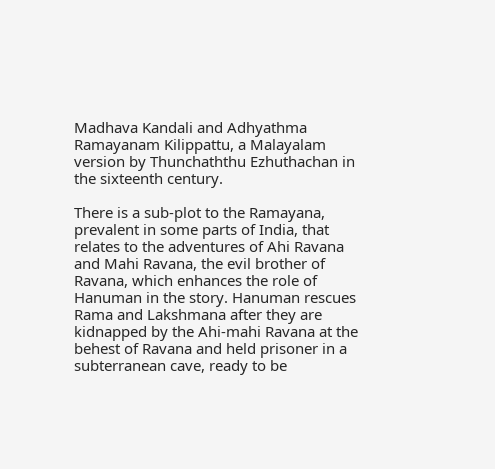Madhava Kandali and Adhyathma Ramayanam Kilippattu, a Malayalam version by Thunchaththu Ezhuthachan in the sixteenth century.

There is a sub-plot to the Ramayana, prevalent in some parts of India, that relates to the adventures of Ahi Ravana and Mahi Ravana, the evil brother of Ravana, which enhances the role of Hanuman in the story. Hanuman rescues Rama and Lakshmana after they are kidnapped by the Ahi-mahi Ravana at the behest of Ravana and held prisoner in a subterranean cave, ready to be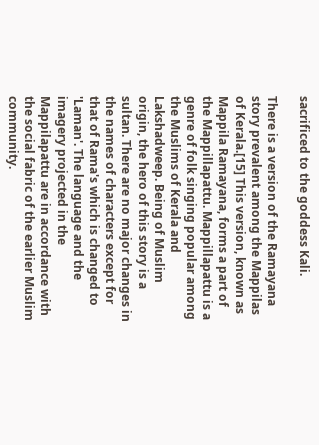sacrificed to the goddess Kali.

There is a version of the Ramayana story prevalent among the Mappilas of Kerala.[15] This version, known as Mappila Ramayana, forms a part of the Mappillapattu. Mappillapattu is a genre of folk singing popular among the Muslims of Kerala and Lakshadweep. Being of Muslim origin, the hero of this story is a sultan. There are no major changes in the names of characters except for that of Rama's which is changed to 'Laman'. The language and the imagery projected in the Mappilapattu are in accordance with the social fabric of the earlier Muslim community.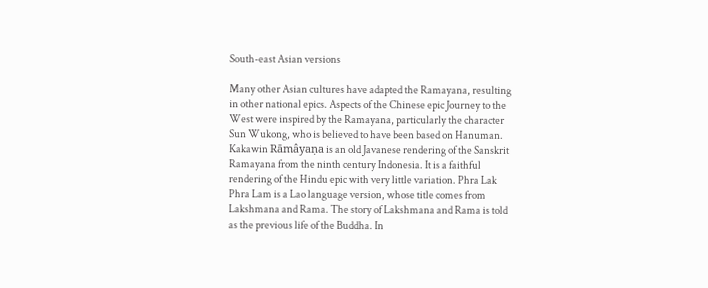South-east Asian versions

Many other Asian cultures have adapted the Ramayana, resulting in other national epics. Aspects of the Chinese epic Journey to the West were inspired by the Ramayana, particularly the character Sun Wukong, who is believed to have been based on Hanuman. Kakawin Rāmâyaṇa is an old Javanese rendering of the Sanskrit Ramayana from the ninth century Indonesia. It is a faithful rendering of the Hindu epic with very little variation. Phra Lak Phra Lam is a Lao language version, whose title comes from Lakshmana and Rama. The story of Lakshmana and Rama is told as the previous life of the Buddha. In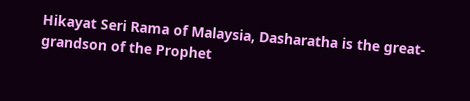Hikayat Seri Rama of Malaysia, Dasharatha is the great-grandson of the Prophet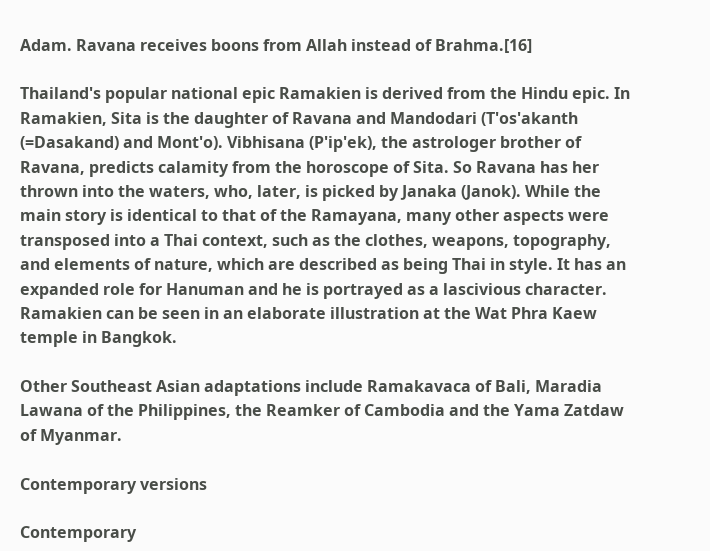Adam. Ravana receives boons from Allah instead of Brahma.[16]

Thailand's popular national epic Ramakien is derived from the Hindu epic. In Ramakien, Sita is the daughter of Ravana and Mandodari (T'os'akanth (=Dasakand) and Mont'o). Vibhisana (P'ip'ek), the astrologer brother of Ravana, predicts calamity from the horoscope of Sita. So Ravana has her thrown into the waters, who, later, is picked by Janaka (Janok). While the main story is identical to that of the Ramayana, many other aspects were transposed into a Thai context, such as the clothes, weapons, topography, and elements of nature, which are described as being Thai in style. It has an expanded role for Hanuman and he is portrayed as a lascivious character. Ramakien can be seen in an elaborate illustration at the Wat Phra Kaew temple in Bangkok.

Other Southeast Asian adaptations include Ramakavaca of Bali, Maradia Lawana of the Philippines, the Reamker of Cambodia and the Yama Zatdaw of Myanmar.

Contemporary versions

Contemporary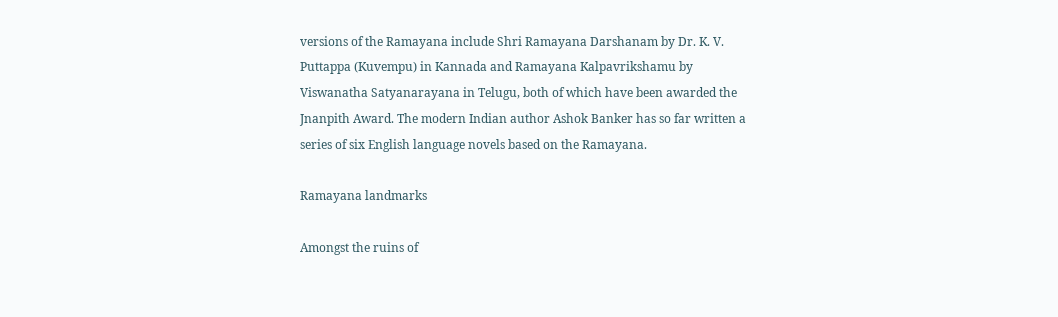versions of the Ramayana include Shri Ramayana Darshanam by Dr. K. V. Puttappa (Kuvempu) in Kannada and Ramayana Kalpavrikshamu by Viswanatha Satyanarayana in Telugu, both of which have been awarded the Jnanpith Award. The modern Indian author Ashok Banker has so far written a series of six English language novels based on the Ramayana.

Ramayana landmarks

Amongst the ruins of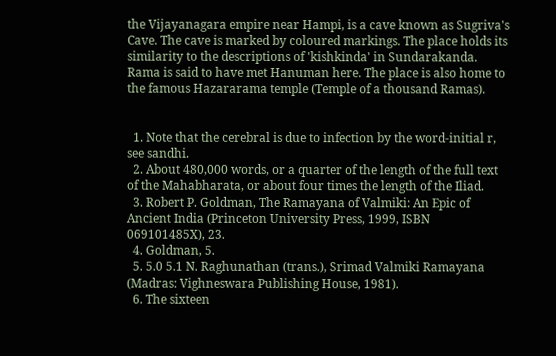the Vijayanagara empire near Hampi, is a cave known as Sugriva's Cave. The cave is marked by coloured markings. The place holds its similarity to the descriptions of 'kishkinda' in Sundarakanda. Rama is said to have met Hanuman here. The place is also home to the famous Hazararama temple (Temple of a thousand Ramas).


  1. Note that the cerebral is due to infection by the word-initial r, see sandhi.
  2. About 480,000 words, or a quarter of the length of the full text of the Mahabharata, or about four times the length of the Iliad.
  3. Robert P. Goldman, The Ramayana of Valmiki: An Epic of Ancient India (Princeton University Press, 1999, ISBN 069101485X), 23.
  4. Goldman, 5.
  5. 5.0 5.1 N. Raghunathan (trans.), Srimad Valmiki Ramayana (Madras: Vighneswara Publishing House, 1981).
  6. The sixteen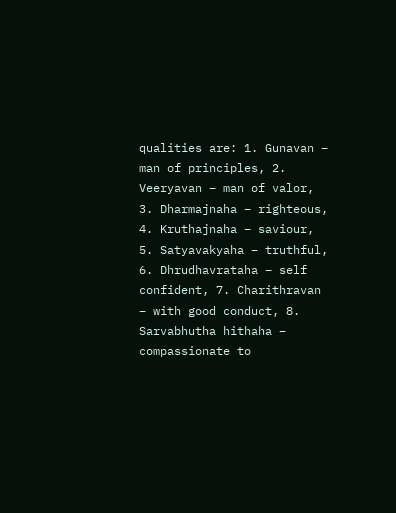qualities are: 1. Gunavan – man of principles, 2. Veeryavan – man of valor, 3. Dharmajnaha – righteous, 4. Kruthajnaha – saviour, 5. Satyavakyaha – truthful, 6. Dhrudhavrataha – self confident, 7. Charithravan – with good conduct, 8. Sarvabhutha hithaha – compassionate to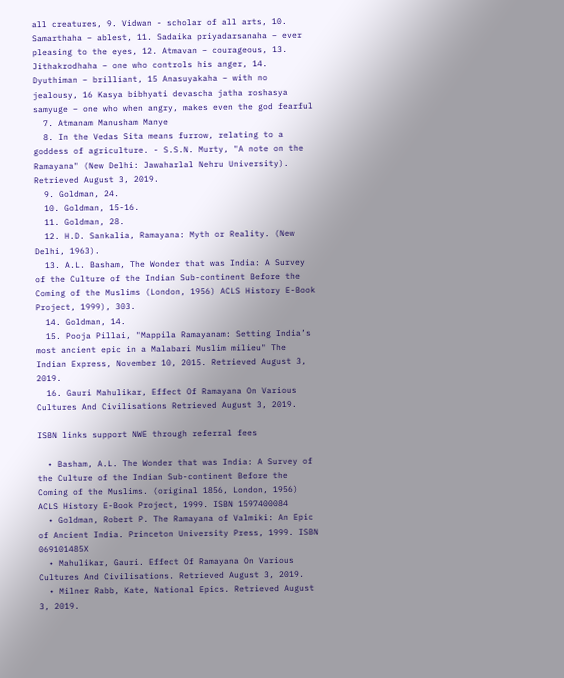all creatures, 9. Vidwan - scholar of all arts, 10. Samarthaha – ablest, 11. Sadaika priyadarsanaha – ever pleasing to the eyes, 12. Atmavan – courageous, 13. Jithakrodhaha – one who controls his anger, 14. Dyuthiman – brilliant, 15 Anasuyakaha – with no jealousy, 16 Kasya bibhyati devascha jatha roshasya samyuge – one who when angry, makes even the god fearful
  7. Atmanam Manusham Manye
  8. In the Vedas Sita means furrow, relating to a goddess of agriculture. - S.S.N. Murty, "A note on the Ramayana" (New Delhi: Jawaharlal Nehru University). Retrieved August 3, 2019.
  9. Goldman, 24.
  10. Goldman, 15-16.
  11. Goldman, 28.
  12. H.D. Sankalia, Ramayana: Myth or Reality. (New Delhi, 1963).
  13. A.L. Basham, The Wonder that was India: A Survey of the Culture of the Indian Sub-continent Before the Coming of the Muslims (London, 1956) ACLS History E-Book Project, 1999), 303.
  14. Goldman, 14.
  15. Pooja Pillai, "Mappila Ramayanam: Setting India’s most ancient epic in a Malabari Muslim milieu" The Indian Express, November 10, 2015. Retrieved August 3, 2019.
  16. Gauri Mahulikar, Effect Of Ramayana On Various Cultures And Civilisations Retrieved August 3, 2019.

ISBN links support NWE through referral fees

  • Basham, A.L. The Wonder that was India: A Survey of the Culture of the Indian Sub-continent Before the Coming of the Muslims. (original 1856, London, 1956) ACLS History E-Book Project, 1999. ISBN 1597400084
  • Goldman, Robert P. The Ramayana of Valmiki: An Epic of Ancient India. Princeton University Press, 1999. ISBN 069101485X
  • Mahulikar, Gauri. Effect Of Ramayana On Various Cultures And Civilisations. Retrieved August 3, 2019.
  • Milner Rabb, Kate, National Epics. Retrieved August 3, 2019.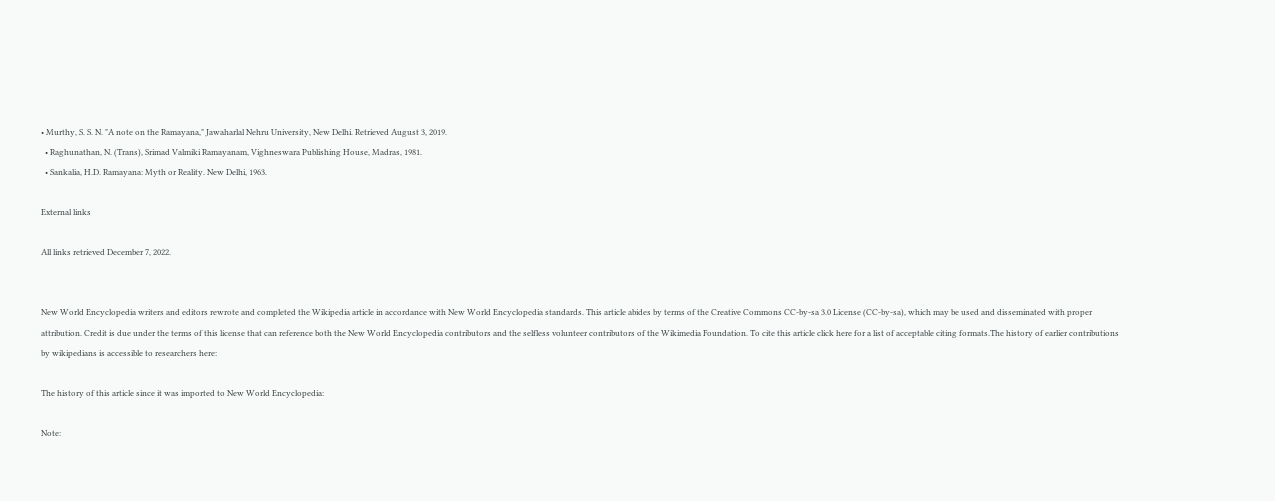• Murthy, S. S. N. "A note on the Ramayana," Jawaharlal Nehru University, New Delhi. Retrieved August 3, 2019.
  • Raghunathan, N. (Trans), Srimad Valmiki Ramayanam, Vighneswara Publishing House, Madras, 1981.
  • Sankalia, H.D. Ramayana: Myth or Reality. New Delhi, 1963.

External links

All links retrieved December 7, 2022.


New World Encyclopedia writers and editors rewrote and completed the Wikipedia article in accordance with New World Encyclopedia standards. This article abides by terms of the Creative Commons CC-by-sa 3.0 License (CC-by-sa), which may be used and disseminated with proper attribution. Credit is due under the terms of this license that can reference both the New World Encyclopedia contributors and the selfless volunteer contributors of the Wikimedia Foundation. To cite this article click here for a list of acceptable citing formats.The history of earlier contributions by wikipedians is accessible to researchers here:

The history of this article since it was imported to New World Encyclopedia:

Note: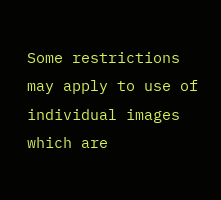Some restrictions may apply to use of individual images which are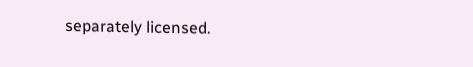separately licensed.